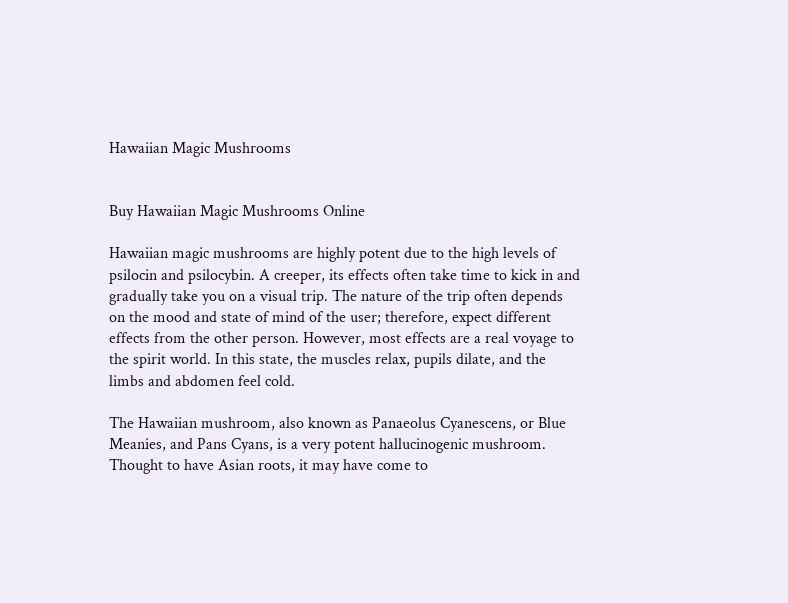Hawaiian Magic Mushrooms


Buy Hawaiian Magic Mushrooms Online

Hawaiian magic mushrooms are highly potent due to the high levels of psilocin and psilocybin. A creeper, its effects often take time to kick in and gradually take you on a visual trip. The nature of the trip often depends on the mood and state of mind of the user; therefore, expect different effects from the other person. However, most effects are a real voyage to the spirit world. In this state, the muscles relax, pupils dilate, and the limbs and abdomen feel cold.

The Hawaiian mushroom, also known as Panaeolus Cyanescens, or Blue Meanies, and Pans Cyans, is a very potent hallucinogenic mushroom. Thought to have Asian roots, it may have come to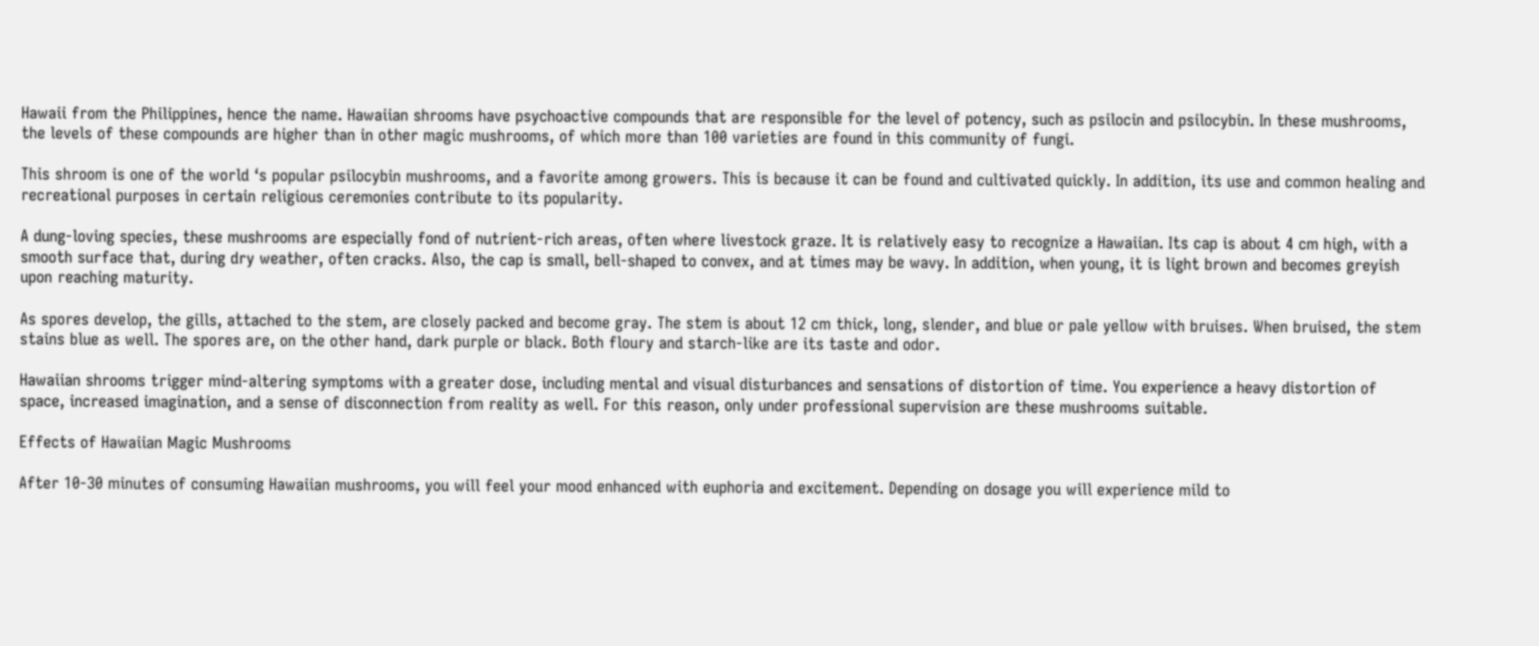Hawaii from the Philippines, hence the name. Hawaiian shrooms have psychoactive compounds that are responsible for the level of potency, such as psilocin and psilocybin. In these mushrooms, the levels of these compounds are higher than in other magic mushrooms, of which more than 100 varieties are found in this community of fungi.

This shroom is one of the world ‘s popular psilocybin mushrooms, and a favorite among growers. This is because it can be found and cultivated quickly. In addition, its use and common healing and recreational purposes in certain religious ceremonies contribute to its popularity.

A dung-loving species, these mushrooms are especially fond of nutrient-rich areas, often where livestock graze. It is relatively easy to recognize a Hawaiian. Its cap is about 4 cm high, with a smooth surface that, during dry weather, often cracks. Also, the cap is small, bell-shaped to convex, and at times may be wavy. In addition, when young, it is light brown and becomes greyish upon reaching maturity.

As spores develop, the gills, attached to the stem, are closely packed and become gray. The stem is about 12 cm thick, long, slender, and blue or pale yellow with bruises. When bruised, the stem stains blue as well. The spores are, on the other hand, dark purple or black. Both floury and starch-like are its taste and odor.

Hawaiian shrooms trigger mind-altering symptoms with a greater dose, including mental and visual disturbances and sensations of distortion of time. You experience a heavy distortion of space, increased imagination, and a sense of disconnection from reality as well. For this reason, only under professional supervision are these mushrooms suitable.

Effects of Hawaiian Magic Mushrooms

After 10-30 minutes of consuming Hawaiian mushrooms, you will feel your mood enhanced with euphoria and excitement. Depending on dosage you will experience mild to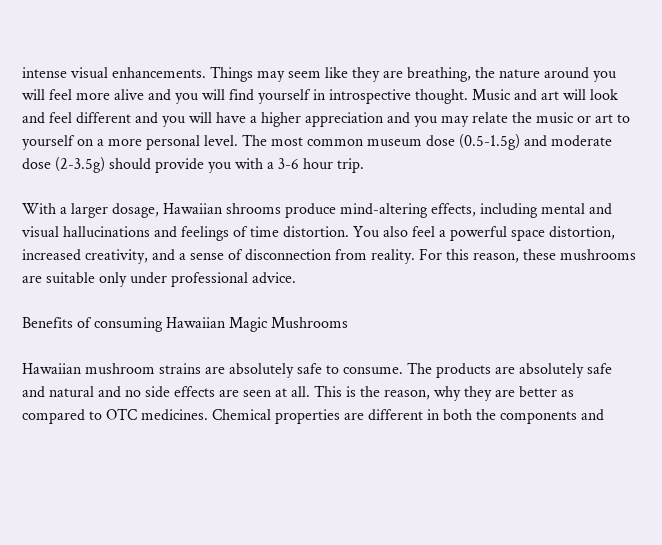intense visual enhancements. Things may seem like they are breathing, the nature around you will feel more alive and you will find yourself in introspective thought. Music and art will look and feel different and you will have a higher appreciation and you may relate the music or art to yourself on a more personal level. The most common museum dose (0.5-1.5g) and moderate dose (2-3.5g) should provide you with a 3-6 hour trip.

With a larger dosage, Hawaiian shrooms produce mind-altering effects, including mental and visual hallucinations and feelings of time distortion. You also feel a powerful space distortion, increased creativity, and a sense of disconnection from reality. For this reason, these mushrooms are suitable only under professional advice.

Benefits of consuming Hawaiian Magic Mushrooms

Hawaiian mushroom strains are absolutely safe to consume. The products are absolutely safe and natural and no side effects are seen at all. This is the reason, why they are better as compared to OTC medicines. Chemical properties are different in both the components and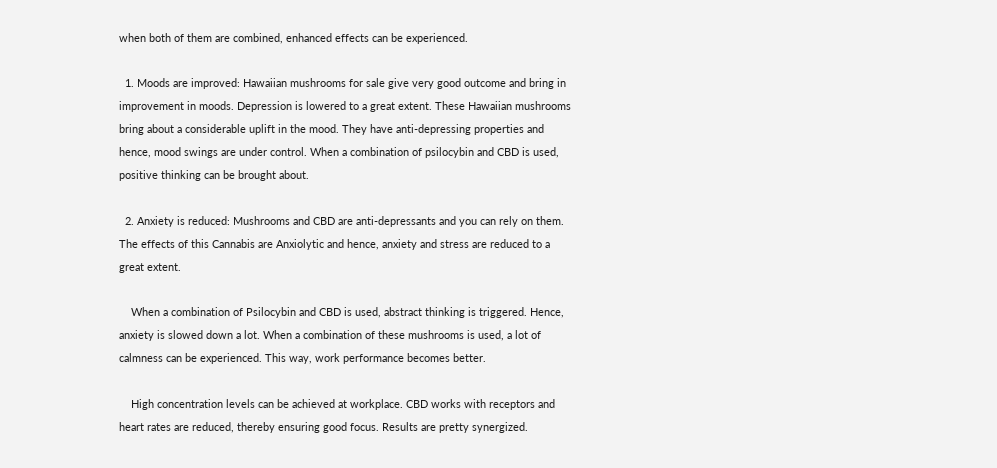when both of them are combined, enhanced effects can be experienced.

  1. Moods are improved: Hawaiian mushrooms for sale give very good outcome and bring in improvement in moods. Depression is lowered to a great extent. These Hawaiian mushrooms bring about a considerable uplift in the mood. They have anti-depressing properties and hence, mood swings are under control. When a combination of psilocybin and CBD is used, positive thinking can be brought about.

  2. Anxiety is reduced: Mushrooms and CBD are anti-depressants and you can rely on them. The effects of this Cannabis are Anxiolytic and hence, anxiety and stress are reduced to a great extent.

    When a combination of Psilocybin and CBD is used, abstract thinking is triggered. Hence, anxiety is slowed down a lot. When a combination of these mushrooms is used, a lot of calmness can be experienced. This way, work performance becomes better.

    High concentration levels can be achieved at workplace. CBD works with receptors and heart rates are reduced, thereby ensuring good focus. Results are pretty synergized.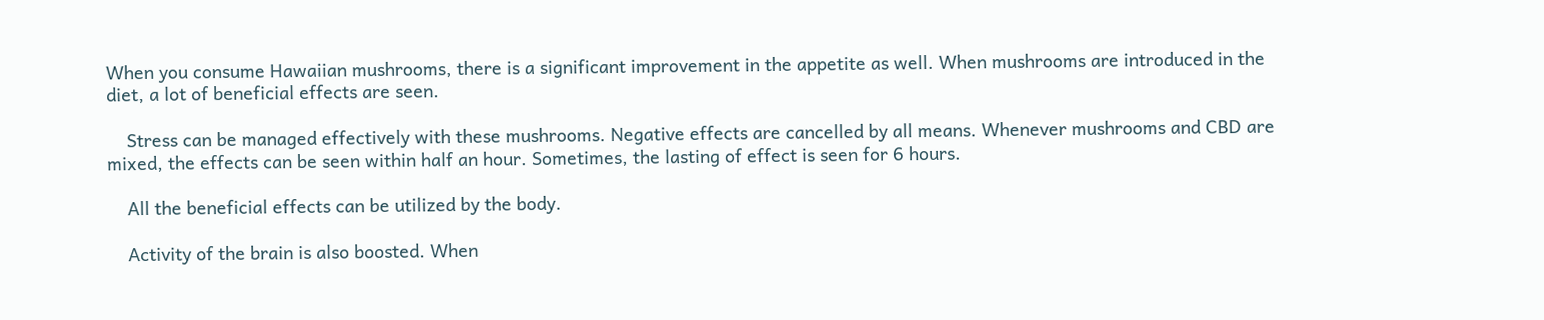When you consume Hawaiian mushrooms, there is a significant improvement in the appetite as well. When mushrooms are introduced in the diet, a lot of beneficial effects are seen.

    Stress can be managed effectively with these mushrooms. Negative effects are cancelled by all means. Whenever mushrooms and CBD are mixed, the effects can be seen within half an hour. Sometimes, the lasting of effect is seen for 6 hours.

    All the beneficial effects can be utilized by the body.

    Activity of the brain is also boosted. When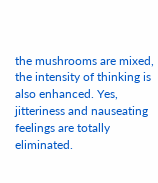the mushrooms are mixed, the intensity of thinking is also enhanced. Yes, jitteriness and nauseating feelings are totally eliminated.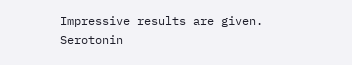Impressive results are given. Serotonin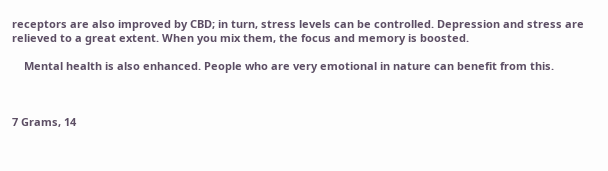receptors are also improved by CBD; in turn, stress levels can be controlled. Depression and stress are relieved to a great extent. When you mix them, the focus and memory is boosted.

    Mental health is also enhanced. People who are very emotional in nature can benefit from this.



7 Grams, 14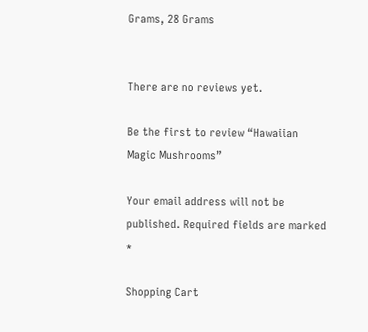Grams, 28 Grams


There are no reviews yet.

Be the first to review “Hawaiian Magic Mushrooms”

Your email address will not be published. Required fields are marked *

Shopping Cart